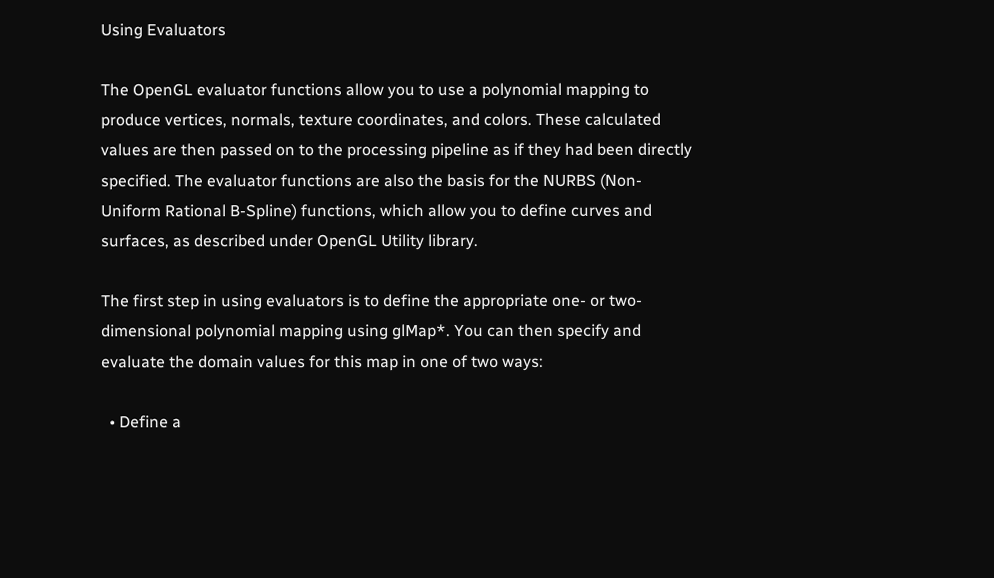Using Evaluators

The OpenGL evaluator functions allow you to use a polynomial mapping to produce vertices, normals, texture coordinates, and colors. These calculated values are then passed on to the processing pipeline as if they had been directly specified. The evaluator functions are also the basis for the NURBS (Non-Uniform Rational B-Spline) functions, which allow you to define curves and surfaces, as described under OpenGL Utility library.

The first step in using evaluators is to define the appropriate one- or two-dimensional polynomial mapping using glMap*. You can then specify and evaluate the domain values for this map in one of two ways:

  • Define a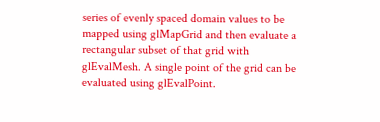series of evenly spaced domain values to be mapped using glMapGrid and then evaluate a rectangular subset of that grid with glEvalMesh. A single point of the grid can be evaluated using glEvalPoint.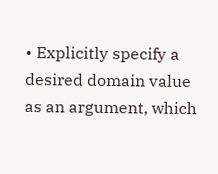• Explicitly specify a desired domain value as an argument, which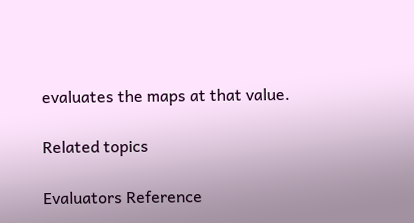evaluates the maps at that value.

Related topics

Evaluators Reference